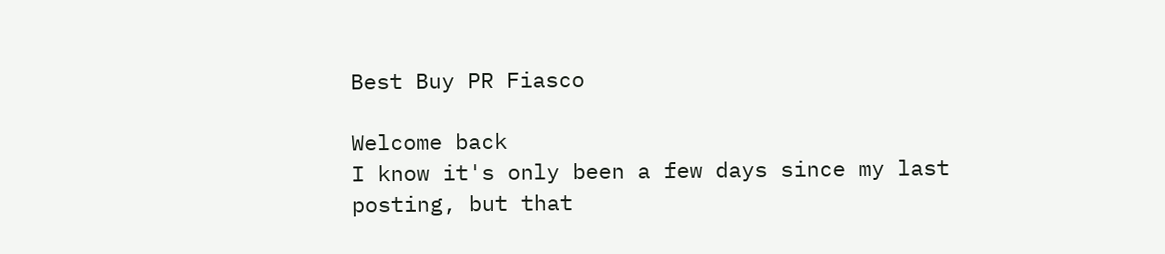Best Buy PR Fiasco

Welcome back
I know it's only been a few days since my last posting, but that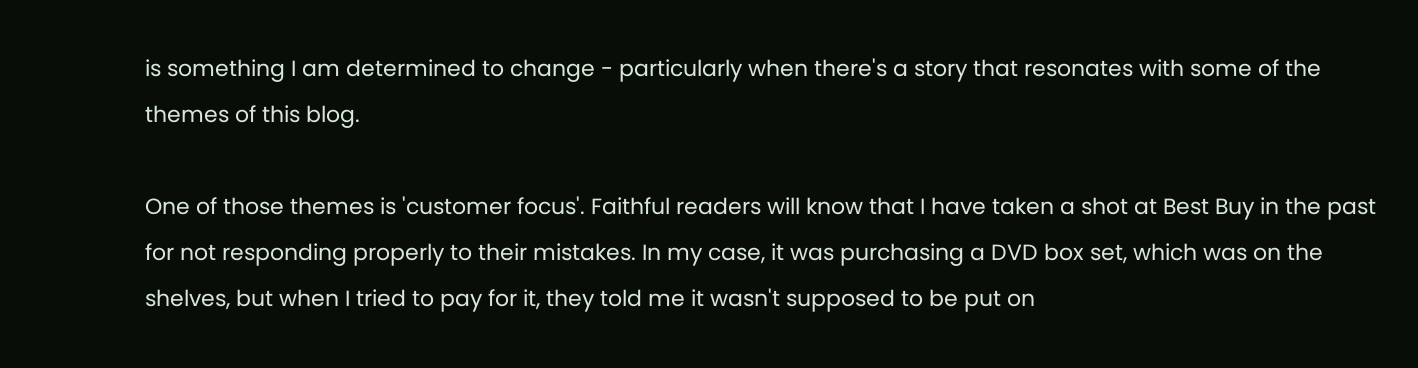is something I am determined to change - particularly when there's a story that resonates with some of the themes of this blog.

One of those themes is 'customer focus'. Faithful readers will know that I have taken a shot at Best Buy in the past for not responding properly to their mistakes. In my case, it was purchasing a DVD box set, which was on the shelves, but when I tried to pay for it, they told me it wasn't supposed to be put on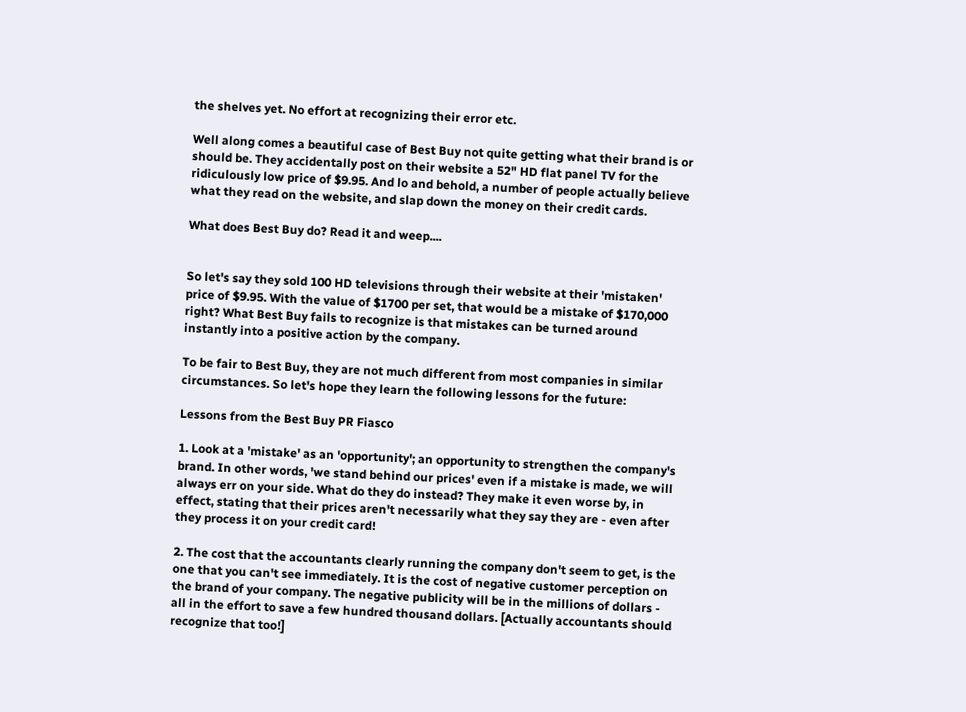the shelves yet. No effort at recognizing their error etc.

Well along comes a beautiful case of Best Buy not quite getting what their brand is or should be. They accidentally post on their website a 52" HD flat panel TV for the ridiculously low price of $9.95. And lo and behold, a number of people actually believe what they read on the website, and slap down the money on their credit cards.

What does Best Buy do? Read it and weep....


So let's say they sold 100 HD televisions through their website at their 'mistaken' price of $9.95. With the value of $1700 per set, that would be a mistake of $170,000 right? What Best Buy fails to recognize is that mistakes can be turned around instantly into a positive action by the company.

To be fair to Best Buy, they are not much different from most companies in similar circumstances. So let's hope they learn the following lessons for the future:

Lessons from the Best Buy PR Fiasco

1. Look at a 'mistake' as an 'opportunity'; an opportunity to strengthen the company's brand. In other words, 'we stand behind our prices' even if a mistake is made, we will always err on your side. What do they do instead? They make it even worse by, in effect, stating that their prices aren't necessarily what they say they are - even after they process it on your credit card!

2. The cost that the accountants clearly running the company don't seem to get, is the one that you can't see immediately. It is the cost of negative customer perception on the brand of your company. The negative publicity will be in the millions of dollars - all in the effort to save a few hundred thousand dollars. [Actually accountants should recognize that too!]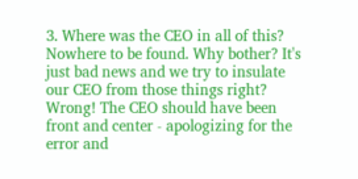3. Where was the CEO in all of this? Nowhere to be found. Why bother? It's just bad news and we try to insulate our CEO from those things right? Wrong! The CEO should have been front and center - apologizing for the error and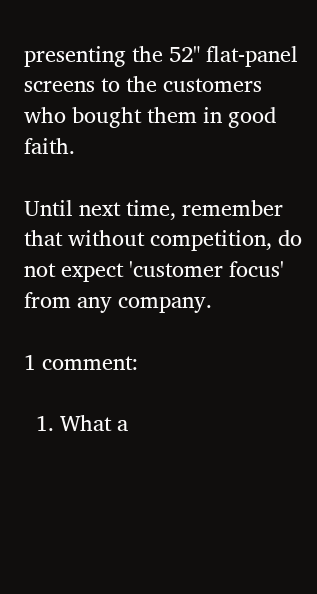presenting the 52" flat-panel screens to the customers who bought them in good faith.

Until next time, remember that without competition, do not expect 'customer focus' from any company.

1 comment:

  1. What a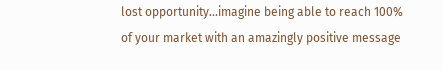lost opportunity...imagine being able to reach 100% of your market with an amazingly positive message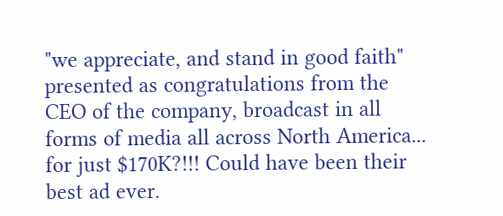"we appreciate, and stand in good faith" presented as congratulations from the CEO of the company, broadcast in all forms of media all across North America... for just $170K?!!! Could have been their best ad ever.